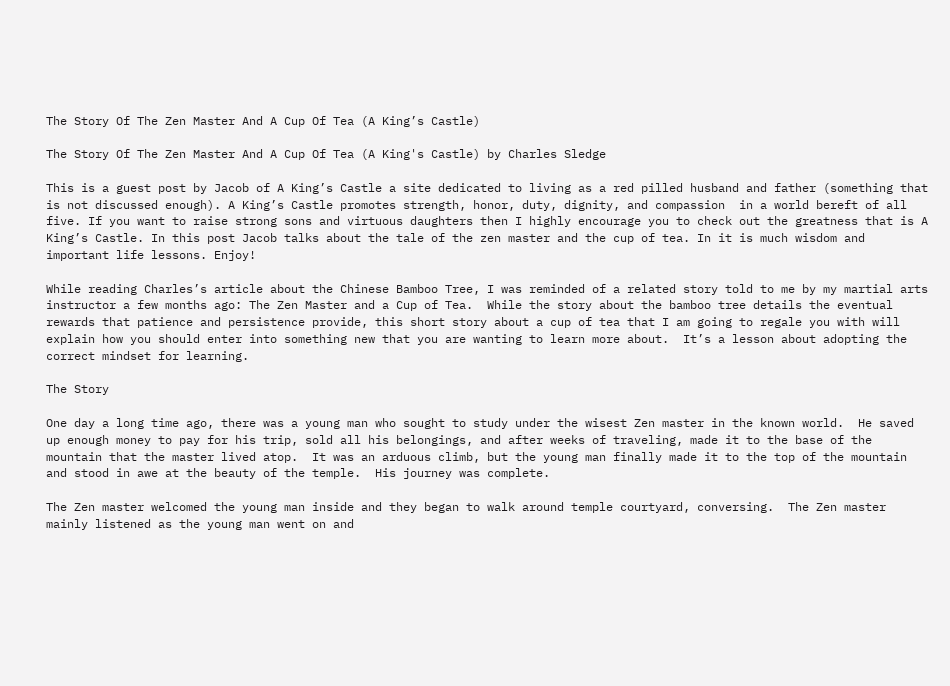The Story Of The Zen Master And A Cup Of Tea (A King’s Castle)

The Story Of The Zen Master And A Cup Of Tea (A King's Castle) by Charles Sledge

This is a guest post by Jacob of A King’s Castle a site dedicated to living as a red pilled husband and father (something that is not discussed enough). A King’s Castle promotes strength, honor, duty, dignity, and compassion  in a world bereft of all five. If you want to raise strong sons and virtuous daughters then I highly encourage you to check out the greatness that is A King’s Castle. In this post Jacob talks about the tale of the zen master and the cup of tea. In it is much wisdom and important life lessons. Enjoy!

While reading Charles’s article about the Chinese Bamboo Tree, I was reminded of a related story told to me by my martial arts instructor a few months ago: The Zen Master and a Cup of Tea.  While the story about the bamboo tree details the eventual rewards that patience and persistence provide, this short story about a cup of tea that I am going to regale you with will explain how you should enter into something new that you are wanting to learn more about.  It’s a lesson about adopting the correct mindset for learning.

The Story

One day a long time ago, there was a young man who sought to study under the wisest Zen master in the known world.  He saved up enough money to pay for his trip, sold all his belongings, and after weeks of traveling, made it to the base of the mountain that the master lived atop.  It was an arduous climb, but the young man finally made it to the top of the mountain and stood in awe at the beauty of the temple.  His journey was complete.

The Zen master welcomed the young man inside and they began to walk around temple courtyard, conversing.  The Zen master mainly listened as the young man went on and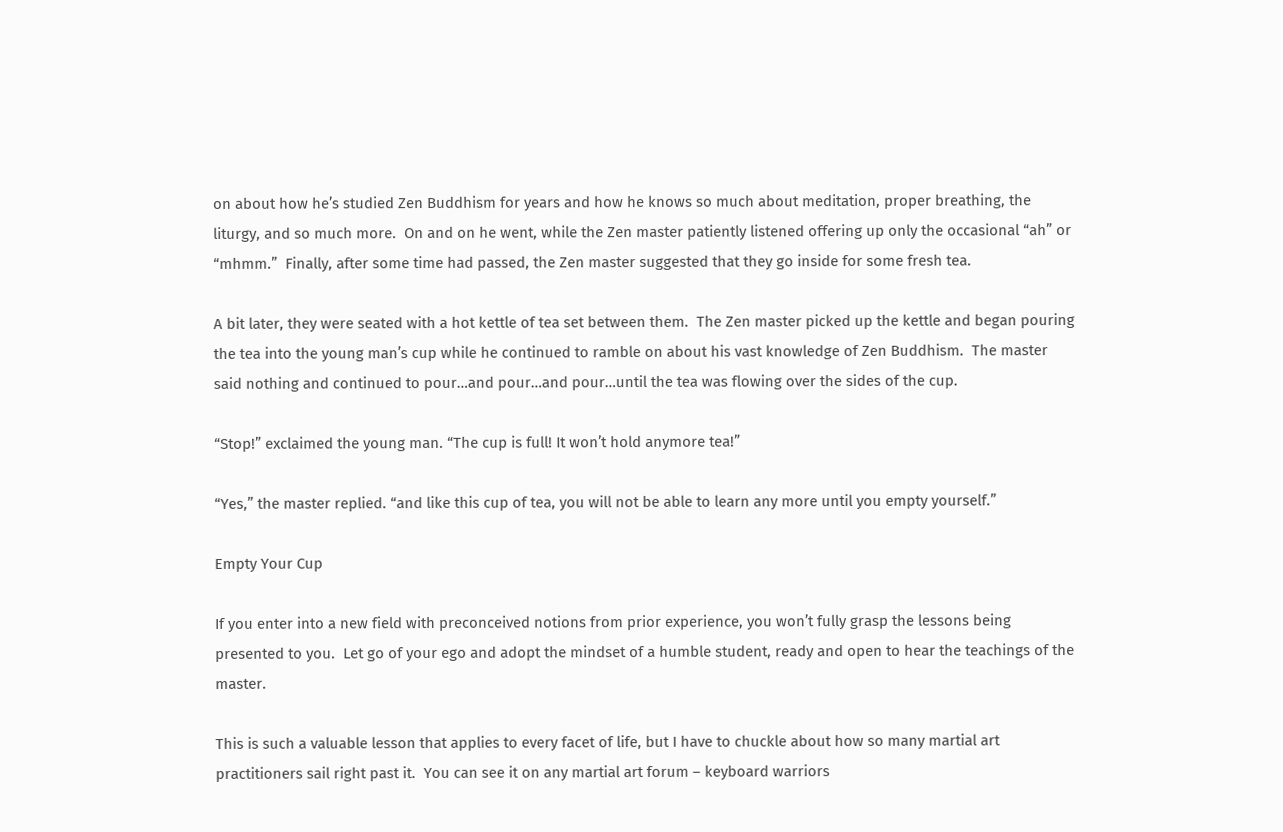on about how he’s studied Zen Buddhism for years and how he knows so much about meditation, proper breathing, the liturgy, and so much more.  On and on he went, while the Zen master patiently listened offering up only the occasional “ah” or “mhmm.”  Finally, after some time had passed, the Zen master suggested that they go inside for some fresh tea.

A bit later, they were seated with a hot kettle of tea set between them.  The Zen master picked up the kettle and began pouring the tea into the young man’s cup while he continued to ramble on about his vast knowledge of Zen Buddhism.  The master said nothing and continued to pour…and pour…and pour…until the tea was flowing over the sides of the cup.

“Stop!” exclaimed the young man. “The cup is full! It won’t hold anymore tea!”

“Yes,” the master replied. “and like this cup of tea, you will not be able to learn any more until you empty yourself.”

Empty Your Cup

If you enter into a new field with preconceived notions from prior experience, you won’t fully grasp the lessons being presented to you.  Let go of your ego and adopt the mindset of a humble student, ready and open to hear the teachings of the master.

This is such a valuable lesson that applies to every facet of life, but I have to chuckle about how so many martial art practitioners sail right past it.  You can see it on any martial art forum – keyboard warriors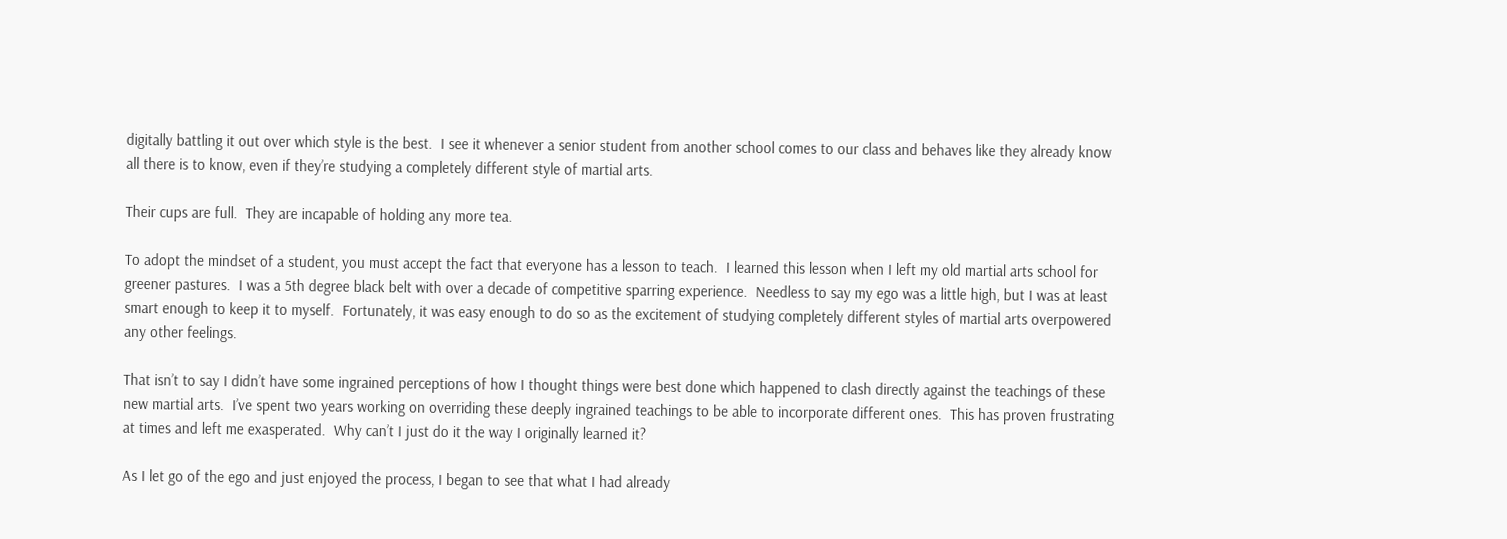digitally battling it out over which style is the best.  I see it whenever a senior student from another school comes to our class and behaves like they already know all there is to know, even if they’re studying a completely different style of martial arts.

Their cups are full.  They are incapable of holding any more tea.

To adopt the mindset of a student, you must accept the fact that everyone has a lesson to teach.  I learned this lesson when I left my old martial arts school for greener pastures.  I was a 5th degree black belt with over a decade of competitive sparring experience.  Needless to say my ego was a little high, but I was at least smart enough to keep it to myself.  Fortunately, it was easy enough to do so as the excitement of studying completely different styles of martial arts overpowered any other feelings.

That isn’t to say I didn’t have some ingrained perceptions of how I thought things were best done which happened to clash directly against the teachings of these new martial arts.  I’ve spent two years working on overriding these deeply ingrained teachings to be able to incorporate different ones.  This has proven frustrating at times and left me exasperated.  Why can’t I just do it the way I originally learned it?

As I let go of the ego and just enjoyed the process, I began to see that what I had already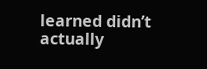learned didn’t actually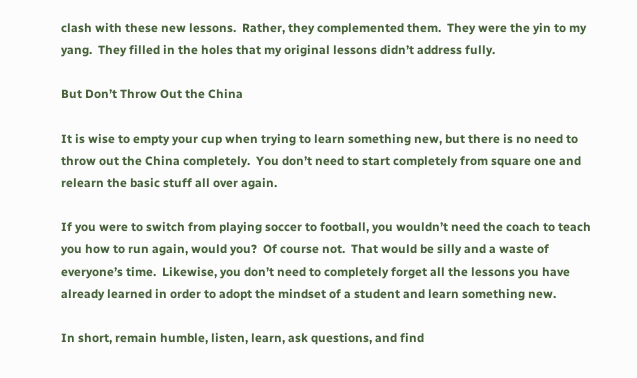clash with these new lessons.  Rather, they complemented them.  They were the yin to my yang.  They filled in the holes that my original lessons didn’t address fully.

But Don’t Throw Out the China

It is wise to empty your cup when trying to learn something new, but there is no need to throw out the China completely.  You don’t need to start completely from square one and relearn the basic stuff all over again.

If you were to switch from playing soccer to football, you wouldn’t need the coach to teach you how to run again, would you?  Of course not.  That would be silly and a waste of everyone’s time.  Likewise, you don’t need to completely forget all the lessons you have already learned in order to adopt the mindset of a student and learn something new.

In short, remain humble, listen, learn, ask questions, and find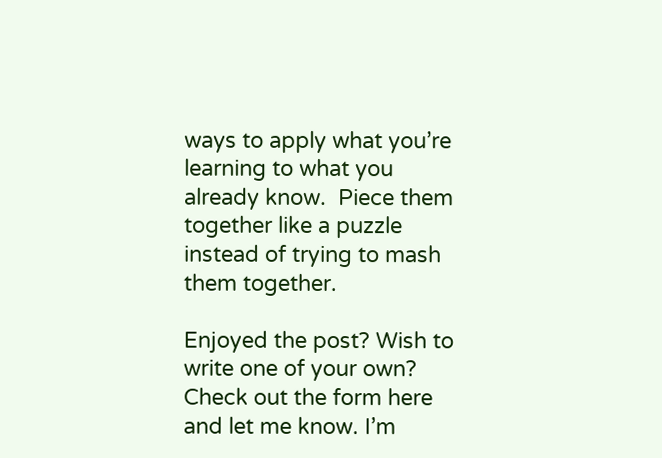ways to apply what you’re learning to what you already know.  Piece them together like a puzzle instead of trying to mash them together.

Enjoyed the post? Wish to write one of your own? Check out the form here and let me know. I’m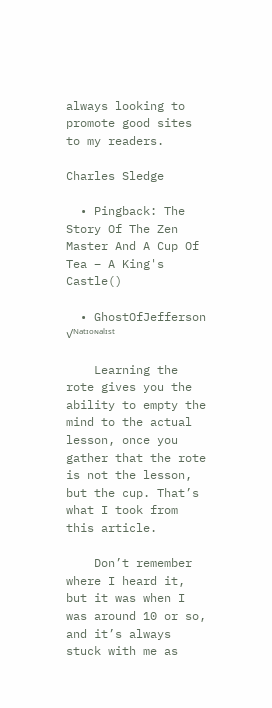always looking to promote good sites to my readers.

Charles Sledge

  • Pingback: The Story Of The Zen Master And A Cup Of Tea – A King's Castle()

  • GhostOfJefferson ✓ᴺᵃᵗᶦᵒᶰᵃˡᶦˢᵗ

    Learning the rote gives you the ability to empty the mind to the actual lesson, once you gather that the rote is not the lesson, but the cup. That’s what I took from this article.

    Don’t remember where I heard it, but it was when I was around 10 or so, and it’s always stuck with me as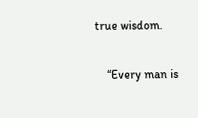true wisdom.

    “Every man is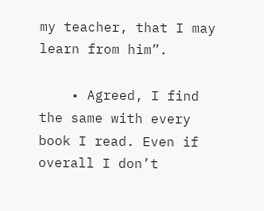my teacher, that I may learn from him”.

    • Agreed, I find the same with every book I read. Even if overall I don’t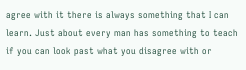agree with it there is always something that I can learn. Just about every man has something to teach if you can look past what you disagree with or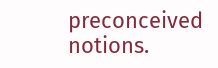preconceived notions.